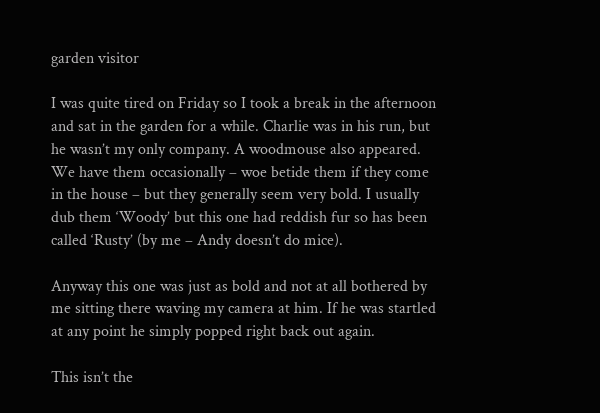garden visitor

I was quite tired on Friday so I took a break in the afternoon and sat in the garden for a while. Charlie was in his run, but he wasn’t my only company. A woodmouse also appeared. We have them occasionally – woe betide them if they come in the house – but they generally seem very bold. I usually dub them ‘Woody’ but this one had reddish fur so has been called ‘Rusty’ (by me – Andy doesn’t do mice).

Anyway this one was just as bold and not at all bothered by me sitting there waving my camera at him. If he was startled at any point he simply popped right back out again.

This isn’t the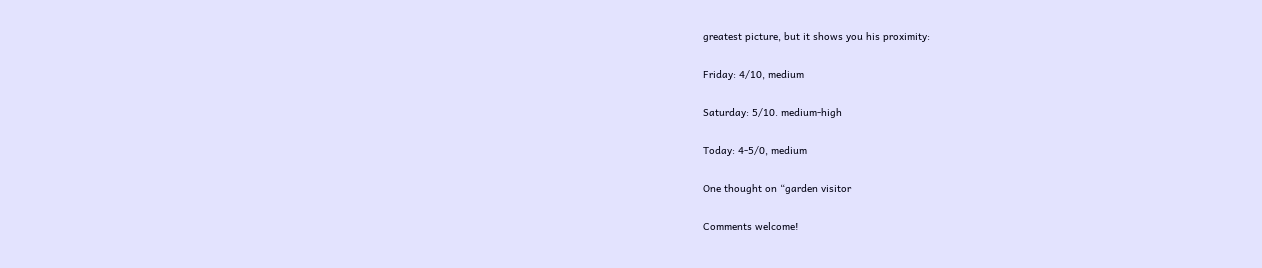greatest picture, but it shows you his proximity:

Friday: 4/10, medium

Saturday: 5/10. medium-high

Today: 4-5/0, medium

One thought on “garden visitor

Comments welcome!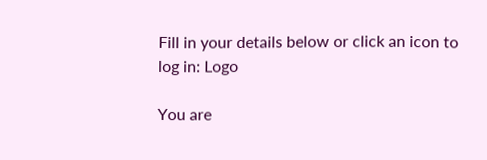Fill in your details below or click an icon to log in: Logo

You are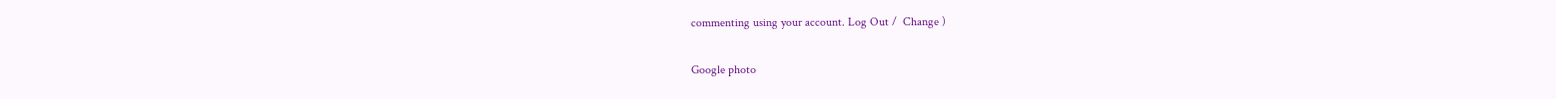commenting using your account. Log Out /  Change )

Google photo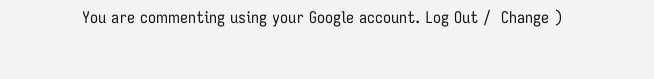You are commenting using your Google account. Log Out /  Change )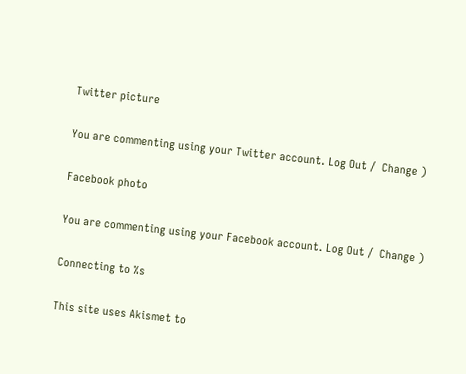Twitter picture

You are commenting using your Twitter account. Log Out /  Change )

Facebook photo

You are commenting using your Facebook account. Log Out /  Change )

Connecting to %s

This site uses Akismet to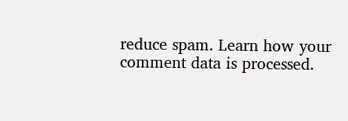reduce spam. Learn how your comment data is processed.